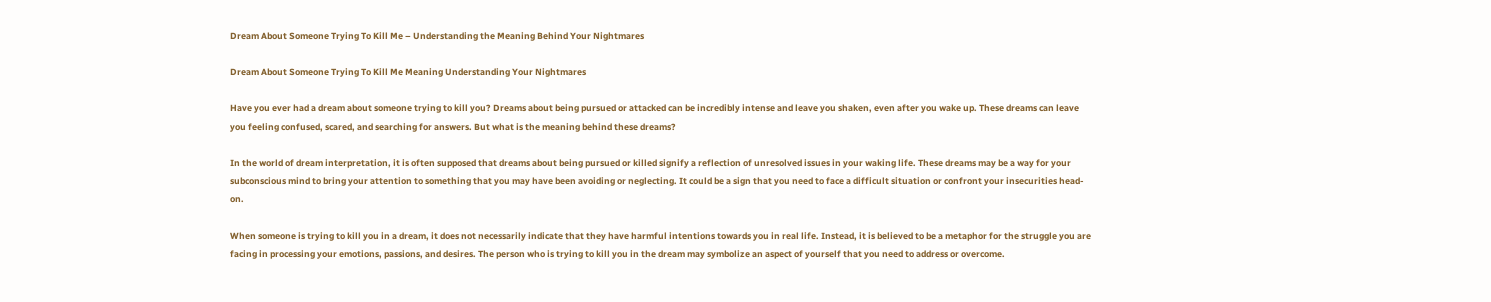Dream About Someone Trying To Kill Me – Understanding the Meaning Behind Your Nightmares

Dream About Someone Trying To Kill Me Meaning Understanding Your Nightmares

Have you ever had a dream about someone trying to kill you? Dreams about being pursued or attacked can be incredibly intense and leave you shaken, even after you wake up. These dreams can leave you feeling confused, scared, and searching for answers. But what is the meaning behind these dreams?

In the world of dream interpretation, it is often supposed that dreams about being pursued or killed signify a reflection of unresolved issues in your waking life. These dreams may be a way for your subconscious mind to bring your attention to something that you may have been avoiding or neglecting. It could be a sign that you need to face a difficult situation or confront your insecurities head-on.

When someone is trying to kill you in a dream, it does not necessarily indicate that they have harmful intentions towards you in real life. Instead, it is believed to be a metaphor for the struggle you are facing in processing your emotions, passions, and desires. The person who is trying to kill you in the dream may symbolize an aspect of yourself that you need to address or overcome.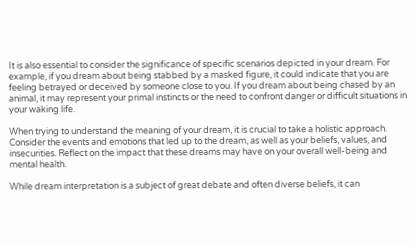It is also essential to consider the significance of specific scenarios depicted in your dream. For example, if you dream about being stabbed by a masked figure, it could indicate that you are feeling betrayed or deceived by someone close to you. If you dream about being chased by an animal, it may represent your primal instincts or the need to confront danger or difficult situations in your waking life.

When trying to understand the meaning of your dream, it is crucial to take a holistic approach. Consider the events and emotions that led up to the dream, as well as your beliefs, values, and insecurities. Reflect on the impact that these dreams may have on your overall well-being and mental health.

While dream interpretation is a subject of great debate and often diverse beliefs, it can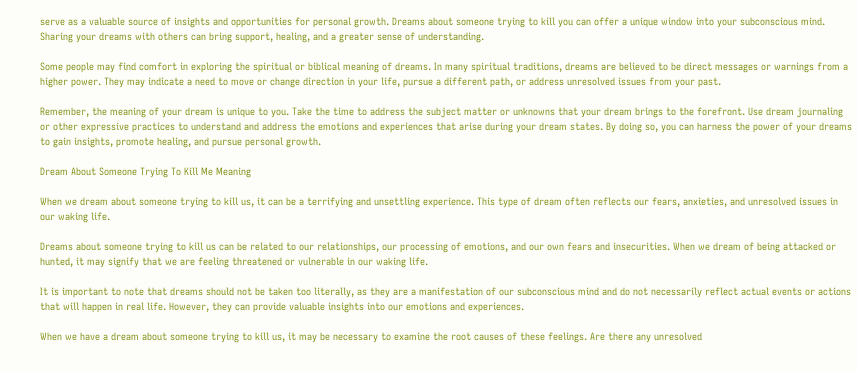serve as a valuable source of insights and opportunities for personal growth. Dreams about someone trying to kill you can offer a unique window into your subconscious mind. Sharing your dreams with others can bring support, healing, and a greater sense of understanding.

Some people may find comfort in exploring the spiritual or biblical meaning of dreams. In many spiritual traditions, dreams are believed to be direct messages or warnings from a higher power. They may indicate a need to move or change direction in your life, pursue a different path, or address unresolved issues from your past.

Remember, the meaning of your dream is unique to you. Take the time to address the subject matter or unknowns that your dream brings to the forefront. Use dream journaling or other expressive practices to understand and address the emotions and experiences that arise during your dream states. By doing so, you can harness the power of your dreams to gain insights, promote healing, and pursue personal growth.

Dream About Someone Trying To Kill Me Meaning

When we dream about someone trying to kill us, it can be a terrifying and unsettling experience. This type of dream often reflects our fears, anxieties, and unresolved issues in our waking life.

Dreams about someone trying to kill us can be related to our relationships, our processing of emotions, and our own fears and insecurities. When we dream of being attacked or hunted, it may signify that we are feeling threatened or vulnerable in our waking life.

It is important to note that dreams should not be taken too literally, as they are a manifestation of our subconscious mind and do not necessarily reflect actual events or actions that will happen in real life. However, they can provide valuable insights into our emotions and experiences.

When we have a dream about someone trying to kill us, it may be necessary to examine the root causes of these feelings. Are there any unresolved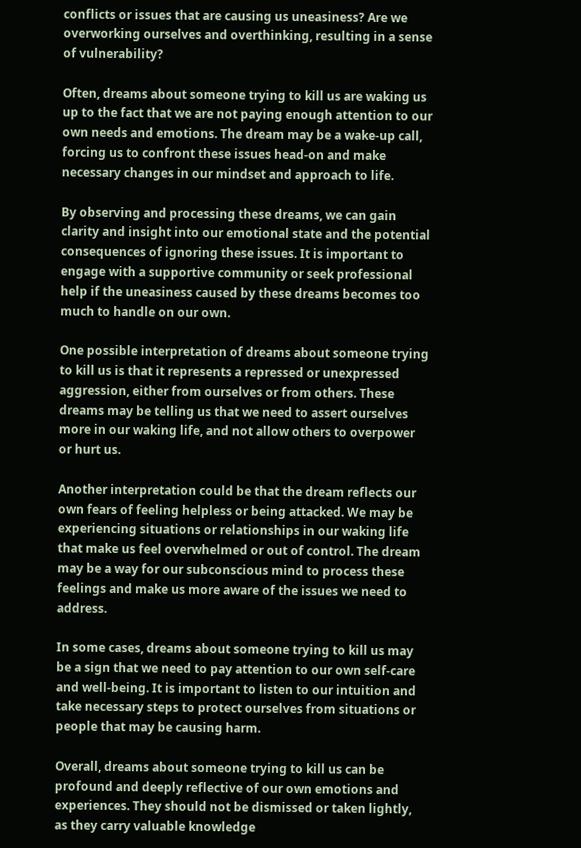conflicts or issues that are causing us uneasiness? Are we overworking ourselves and overthinking, resulting in a sense of vulnerability?

Often, dreams about someone trying to kill us are waking us up to the fact that we are not paying enough attention to our own needs and emotions. The dream may be a wake-up call, forcing us to confront these issues head-on and make necessary changes in our mindset and approach to life.

By observing and processing these dreams, we can gain clarity and insight into our emotional state and the potential consequences of ignoring these issues. It is important to engage with a supportive community or seek professional help if the uneasiness caused by these dreams becomes too much to handle on our own.

One possible interpretation of dreams about someone trying to kill us is that it represents a repressed or unexpressed aggression, either from ourselves or from others. These dreams may be telling us that we need to assert ourselves more in our waking life, and not allow others to overpower or hurt us.

Another interpretation could be that the dream reflects our own fears of feeling helpless or being attacked. We may be experiencing situations or relationships in our waking life that make us feel overwhelmed or out of control. The dream may be a way for our subconscious mind to process these feelings and make us more aware of the issues we need to address.

In some cases, dreams about someone trying to kill us may be a sign that we need to pay attention to our own self-care and well-being. It is important to listen to our intuition and take necessary steps to protect ourselves from situations or people that may be causing harm.

Overall, dreams about someone trying to kill us can be profound and deeply reflective of our own emotions and experiences. They should not be dismissed or taken lightly, as they carry valuable knowledge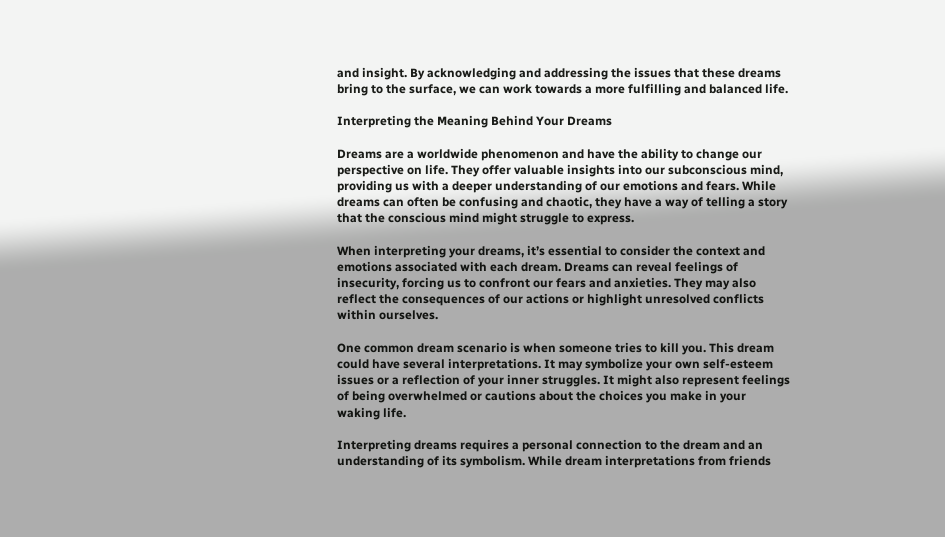and insight. By acknowledging and addressing the issues that these dreams bring to the surface, we can work towards a more fulfilling and balanced life.

Interpreting the Meaning Behind Your Dreams

Dreams are a worldwide phenomenon and have the ability to change our perspective on life. They offer valuable insights into our subconscious mind, providing us with a deeper understanding of our emotions and fears. While dreams can often be confusing and chaotic, they have a way of telling a story that the conscious mind might struggle to express.

When interpreting your dreams, it’s essential to consider the context and emotions associated with each dream. Dreams can reveal feelings of insecurity, forcing us to confront our fears and anxieties. They may also reflect the consequences of our actions or highlight unresolved conflicts within ourselves.

One common dream scenario is when someone tries to kill you. This dream could have several interpretations. It may symbolize your own self-esteem issues or a reflection of your inner struggles. It might also represent feelings of being overwhelmed or cautions about the choices you make in your waking life.

Interpreting dreams requires a personal connection to the dream and an understanding of its symbolism. While dream interpretations from friends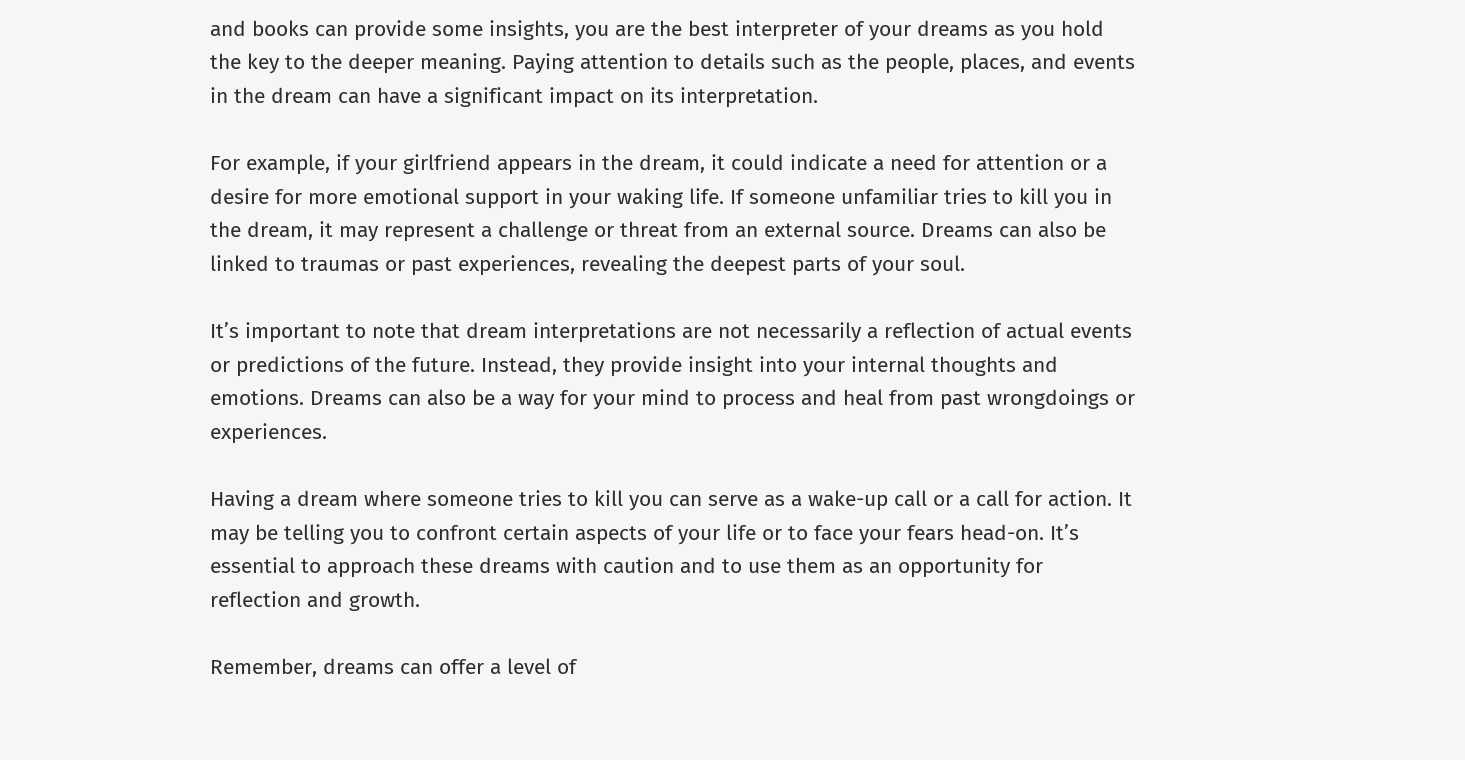and books can provide some insights, you are the best interpreter of your dreams as you hold the key to the deeper meaning. Paying attention to details such as the people, places, and events in the dream can have a significant impact on its interpretation.

For example, if your girlfriend appears in the dream, it could indicate a need for attention or a desire for more emotional support in your waking life. If someone unfamiliar tries to kill you in the dream, it may represent a challenge or threat from an external source. Dreams can also be linked to traumas or past experiences, revealing the deepest parts of your soul.

It’s important to note that dream interpretations are not necessarily a reflection of actual events or predictions of the future. Instead, they provide insight into your internal thoughts and emotions. Dreams can also be a way for your mind to process and heal from past wrongdoings or experiences.

Having a dream where someone tries to kill you can serve as a wake-up call or a call for action. It may be telling you to confront certain aspects of your life or to face your fears head-on. It’s essential to approach these dreams with caution and to use them as an opportunity for reflection and growth.

Remember, dreams can offer a level of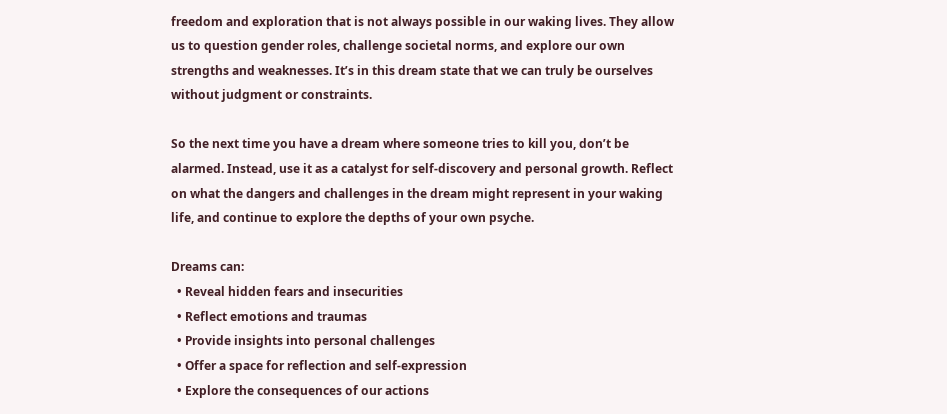freedom and exploration that is not always possible in our waking lives. They allow us to question gender roles, challenge societal norms, and explore our own strengths and weaknesses. It’s in this dream state that we can truly be ourselves without judgment or constraints.

So the next time you have a dream where someone tries to kill you, don’t be alarmed. Instead, use it as a catalyst for self-discovery and personal growth. Reflect on what the dangers and challenges in the dream might represent in your waking life, and continue to explore the depths of your own psyche.

Dreams can:
  • Reveal hidden fears and insecurities
  • Reflect emotions and traumas
  • Provide insights into personal challenges
  • Offer a space for reflection and self-expression
  • Explore the consequences of our actions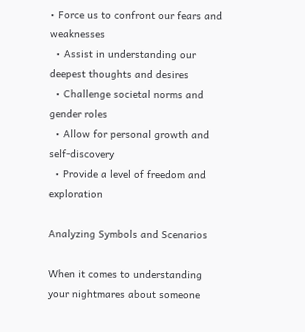• Force us to confront our fears and weaknesses
  • Assist in understanding our deepest thoughts and desires
  • Challenge societal norms and gender roles
  • Allow for personal growth and self-discovery
  • Provide a level of freedom and exploration

Analyzing Symbols and Scenarios

When it comes to understanding your nightmares about someone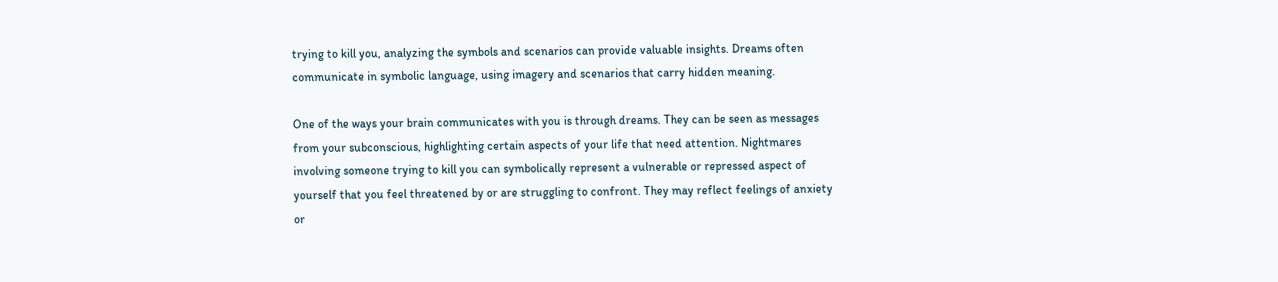trying to kill you, analyzing the symbols and scenarios can provide valuable insights. Dreams often communicate in symbolic language, using imagery and scenarios that carry hidden meaning.

One of the ways your brain communicates with you is through dreams. They can be seen as messages from your subconscious, highlighting certain aspects of your life that need attention. Nightmares involving someone trying to kill you can symbolically represent a vulnerable or repressed aspect of yourself that you feel threatened by or are struggling to confront. They may reflect feelings of anxiety or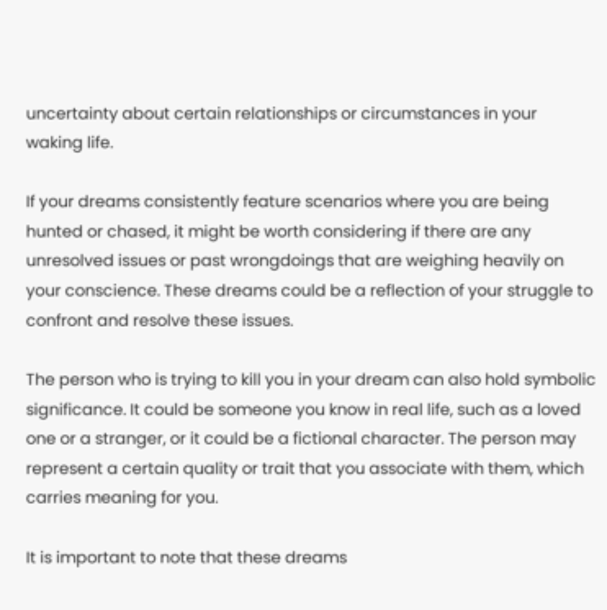uncertainty about certain relationships or circumstances in your waking life.

If your dreams consistently feature scenarios where you are being hunted or chased, it might be worth considering if there are any unresolved issues or past wrongdoings that are weighing heavily on your conscience. These dreams could be a reflection of your struggle to confront and resolve these issues.

The person who is trying to kill you in your dream can also hold symbolic significance. It could be someone you know in real life, such as a loved one or a stranger, or it could be a fictional character. The person may represent a certain quality or trait that you associate with them, which carries meaning for you.

It is important to note that these dreams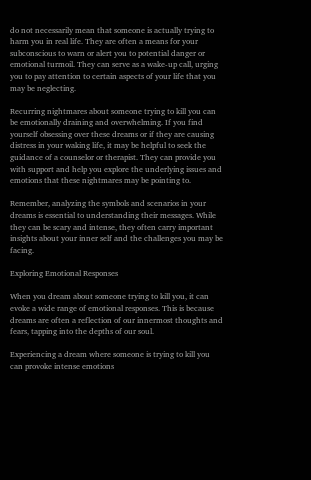do not necessarily mean that someone is actually trying to harm you in real life. They are often a means for your subconscious to warn or alert you to potential danger or emotional turmoil. They can serve as a wake-up call, urging you to pay attention to certain aspects of your life that you may be neglecting.

Recurring nightmares about someone trying to kill you can be emotionally draining and overwhelming. If you find yourself obsessing over these dreams or if they are causing distress in your waking life, it may be helpful to seek the guidance of a counselor or therapist. They can provide you with support and help you explore the underlying issues and emotions that these nightmares may be pointing to.

Remember, analyzing the symbols and scenarios in your dreams is essential to understanding their messages. While they can be scary and intense, they often carry important insights about your inner self and the challenges you may be facing.

Exploring Emotional Responses

When you dream about someone trying to kill you, it can evoke a wide range of emotional responses. This is because dreams are often a reflection of our innermost thoughts and fears, tapping into the depths of our soul.

Experiencing a dream where someone is trying to kill you can provoke intense emotions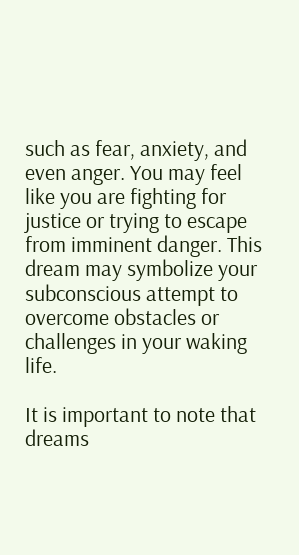such as fear, anxiety, and even anger. You may feel like you are fighting for justice or trying to escape from imminent danger. This dream may symbolize your subconscious attempt to overcome obstacles or challenges in your waking life.

It is important to note that dreams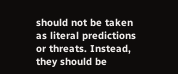should not be taken as literal predictions or threats. Instead, they should be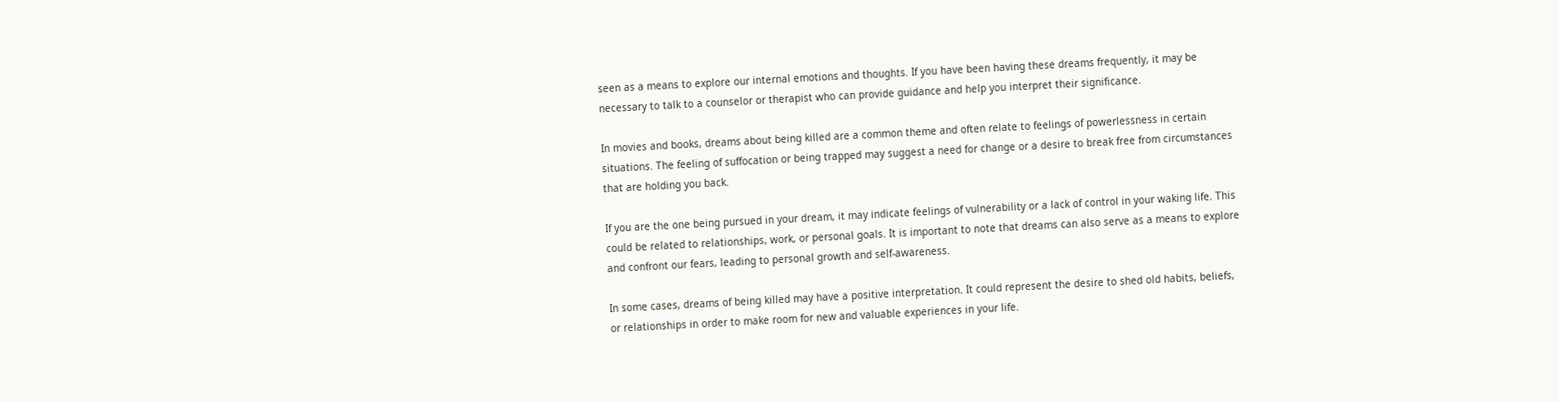seen as a means to explore our internal emotions and thoughts. If you have been having these dreams frequently, it may be necessary to talk to a counselor or therapist who can provide guidance and help you interpret their significance.

In movies and books, dreams about being killed are a common theme and often relate to feelings of powerlessness in certain situations. The feeling of suffocation or being trapped may suggest a need for change or a desire to break free from circumstances that are holding you back.

If you are the one being pursued in your dream, it may indicate feelings of vulnerability or a lack of control in your waking life. This could be related to relationships, work, or personal goals. It is important to note that dreams can also serve as a means to explore and confront our fears, leading to personal growth and self-awareness.

In some cases, dreams of being killed may have a positive interpretation. It could represent the desire to shed old habits, beliefs, or relationships in order to make room for new and valuable experiences in your life.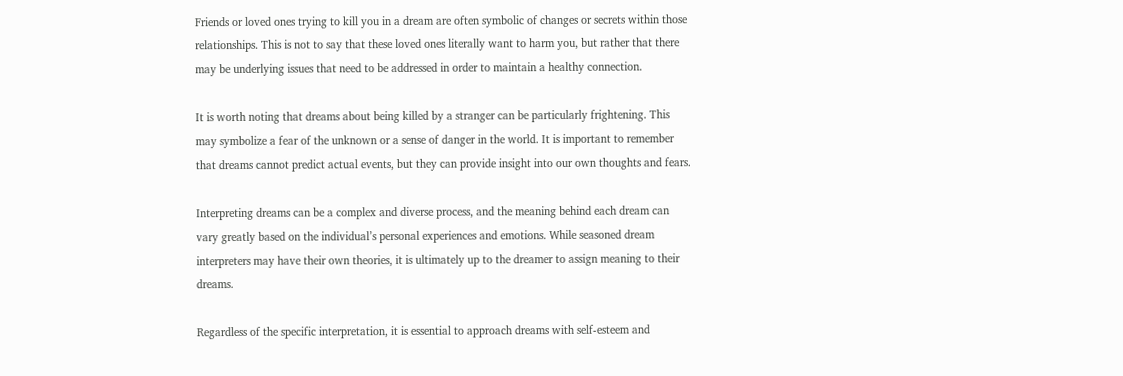Friends or loved ones trying to kill you in a dream are often symbolic of changes or secrets within those relationships. This is not to say that these loved ones literally want to harm you, but rather that there may be underlying issues that need to be addressed in order to maintain a healthy connection.

It is worth noting that dreams about being killed by a stranger can be particularly frightening. This may symbolize a fear of the unknown or a sense of danger in the world. It is important to remember that dreams cannot predict actual events, but they can provide insight into our own thoughts and fears.

Interpreting dreams can be a complex and diverse process, and the meaning behind each dream can vary greatly based on the individual’s personal experiences and emotions. While seasoned dream interpreters may have their own theories, it is ultimately up to the dreamer to assign meaning to their dreams.

Regardless of the specific interpretation, it is essential to approach dreams with self-esteem and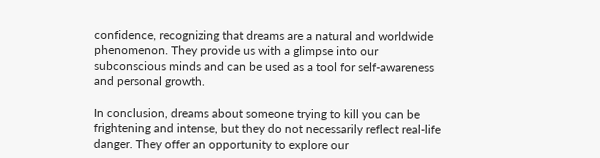confidence, recognizing that dreams are a natural and worldwide phenomenon. They provide us with a glimpse into our subconscious minds and can be used as a tool for self-awareness and personal growth.

In conclusion, dreams about someone trying to kill you can be frightening and intense, but they do not necessarily reflect real-life danger. They offer an opportunity to explore our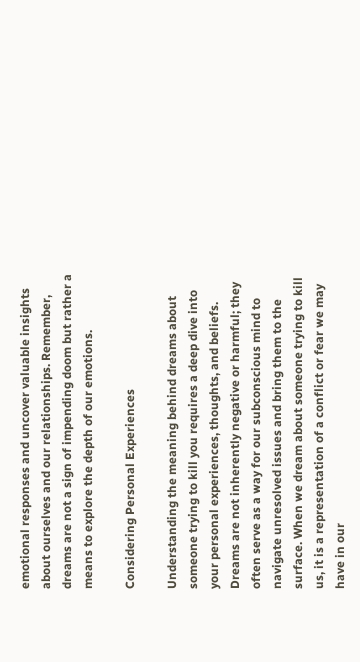emotional responses and uncover valuable insights about ourselves and our relationships. Remember, dreams are not a sign of impending doom but rather a means to explore the depth of our emotions.

Considering Personal Experiences

Understanding the meaning behind dreams about someone trying to kill you requires a deep dive into your personal experiences, thoughts, and beliefs. Dreams are not inherently negative or harmful; they often serve as a way for our subconscious mind to navigate unresolved issues and bring them to the surface. When we dream about someone trying to kill us, it is a representation of a conflict or fear we may have in our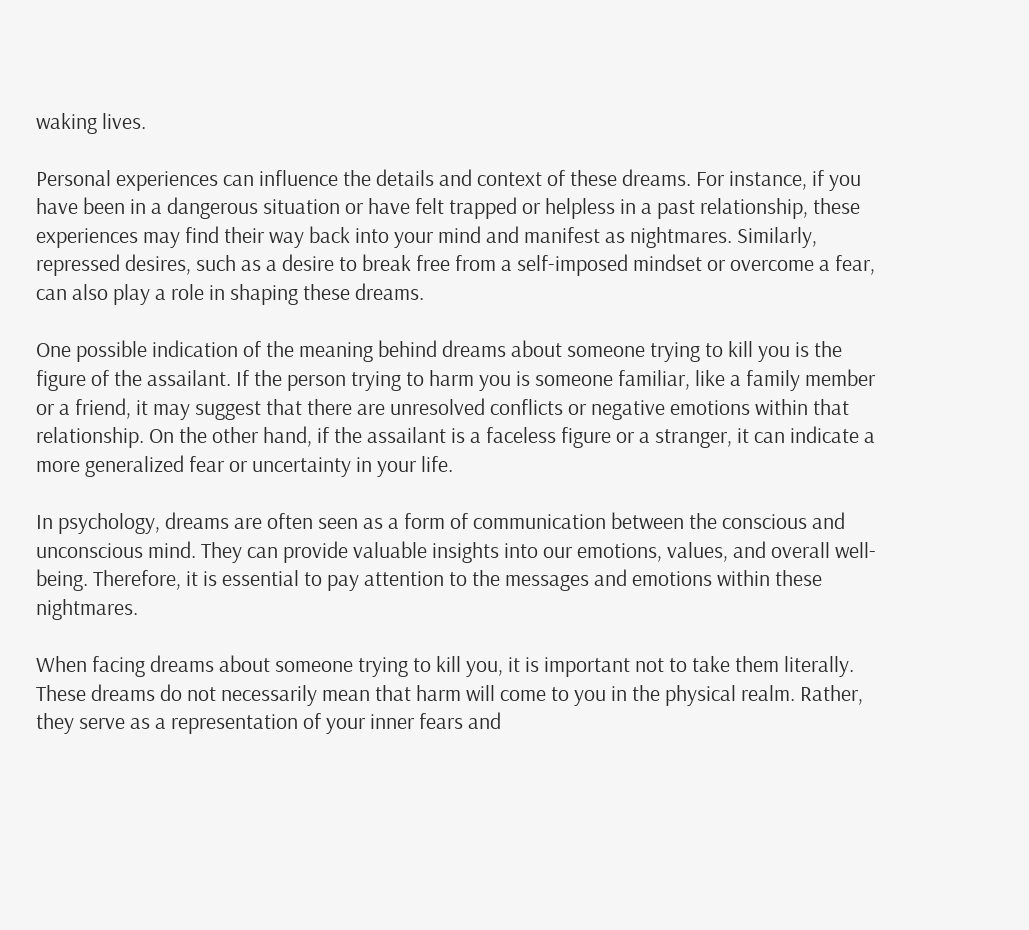waking lives.

Personal experiences can influence the details and context of these dreams. For instance, if you have been in a dangerous situation or have felt trapped or helpless in a past relationship, these experiences may find their way back into your mind and manifest as nightmares. Similarly, repressed desires, such as a desire to break free from a self-imposed mindset or overcome a fear, can also play a role in shaping these dreams.

One possible indication of the meaning behind dreams about someone trying to kill you is the figure of the assailant. If the person trying to harm you is someone familiar, like a family member or a friend, it may suggest that there are unresolved conflicts or negative emotions within that relationship. On the other hand, if the assailant is a faceless figure or a stranger, it can indicate a more generalized fear or uncertainty in your life.

In psychology, dreams are often seen as a form of communication between the conscious and unconscious mind. They can provide valuable insights into our emotions, values, and overall well-being. Therefore, it is essential to pay attention to the messages and emotions within these nightmares.

When facing dreams about someone trying to kill you, it is important not to take them literally. These dreams do not necessarily mean that harm will come to you in the physical realm. Rather, they serve as a representation of your inner fears and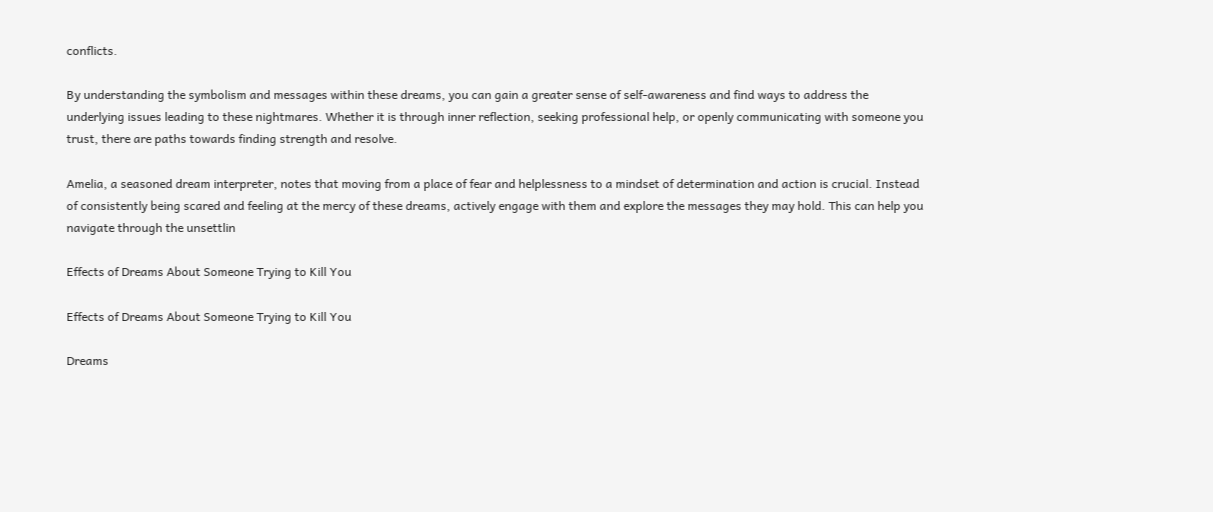conflicts.

By understanding the symbolism and messages within these dreams, you can gain a greater sense of self-awareness and find ways to address the underlying issues leading to these nightmares. Whether it is through inner reflection, seeking professional help, or openly communicating with someone you trust, there are paths towards finding strength and resolve.

Amelia, a seasoned dream interpreter, notes that moving from a place of fear and helplessness to a mindset of determination and action is crucial. Instead of consistently being scared and feeling at the mercy of these dreams, actively engage with them and explore the messages they may hold. This can help you navigate through the unsettlin

Effects of Dreams About Someone Trying to Kill You

Effects of Dreams About Someone Trying to Kill You

Dreams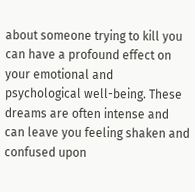about someone trying to kill you can have a profound effect on your emotional and psychological well-being. These dreams are often intense and can leave you feeling shaken and confused upon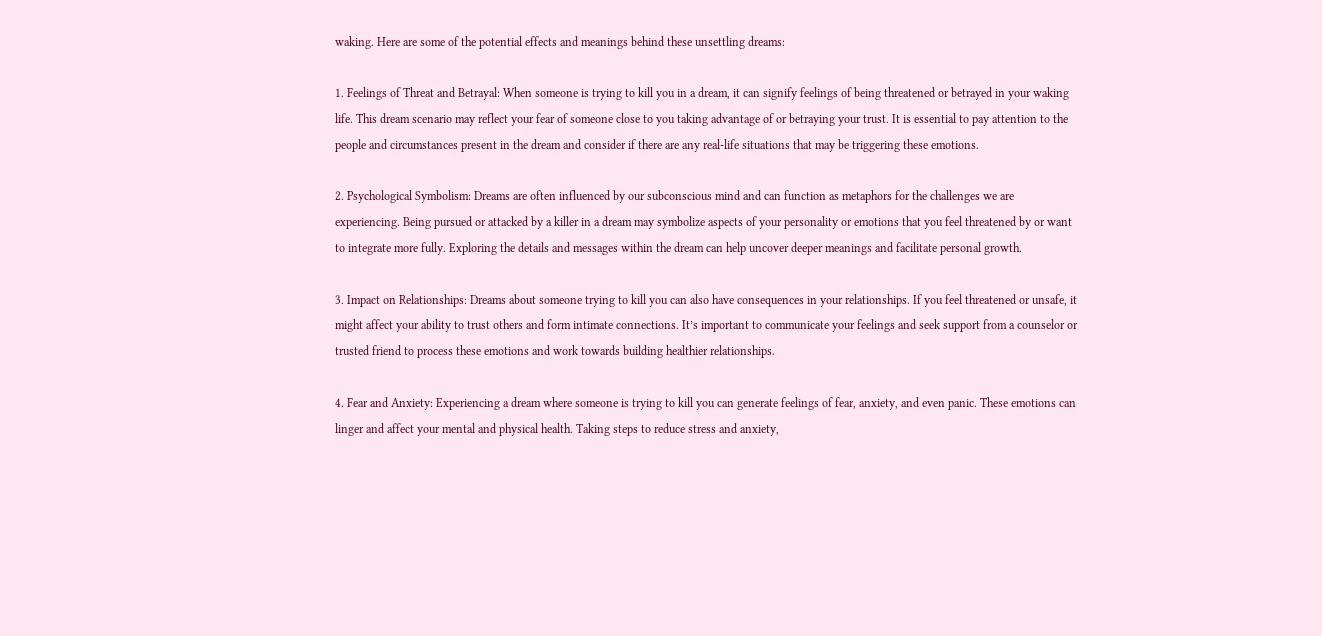waking. Here are some of the potential effects and meanings behind these unsettling dreams:

1. Feelings of Threat and Betrayal: When someone is trying to kill you in a dream, it can signify feelings of being threatened or betrayed in your waking life. This dream scenario may reflect your fear of someone close to you taking advantage of or betraying your trust. It is essential to pay attention to the people and circumstances present in the dream and consider if there are any real-life situations that may be triggering these emotions.

2. Psychological Symbolism: Dreams are often influenced by our subconscious mind and can function as metaphors for the challenges we are experiencing. Being pursued or attacked by a killer in a dream may symbolize aspects of your personality or emotions that you feel threatened by or want to integrate more fully. Exploring the details and messages within the dream can help uncover deeper meanings and facilitate personal growth.

3. Impact on Relationships: Dreams about someone trying to kill you can also have consequences in your relationships. If you feel threatened or unsafe, it might affect your ability to trust others and form intimate connections. It’s important to communicate your feelings and seek support from a counselor or trusted friend to process these emotions and work towards building healthier relationships.

4. Fear and Anxiety: Experiencing a dream where someone is trying to kill you can generate feelings of fear, anxiety, and even panic. These emotions can linger and affect your mental and physical health. Taking steps to reduce stress and anxiety,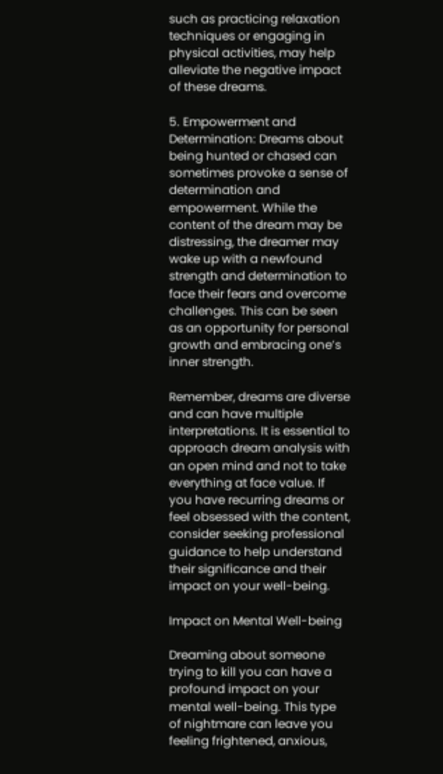such as practicing relaxation techniques or engaging in physical activities, may help alleviate the negative impact of these dreams.

5. Empowerment and Determination: Dreams about being hunted or chased can sometimes provoke a sense of determination and empowerment. While the content of the dream may be distressing, the dreamer may wake up with a newfound strength and determination to face their fears and overcome challenges. This can be seen as an opportunity for personal growth and embracing one’s inner strength.

Remember, dreams are diverse and can have multiple interpretations. It is essential to approach dream analysis with an open mind and not to take everything at face value. If you have recurring dreams or feel obsessed with the content, consider seeking professional guidance to help understand their significance and their impact on your well-being.

Impact on Mental Well-being

Dreaming about someone trying to kill you can have a profound impact on your mental well-being. This type of nightmare can leave you feeling frightened, anxious,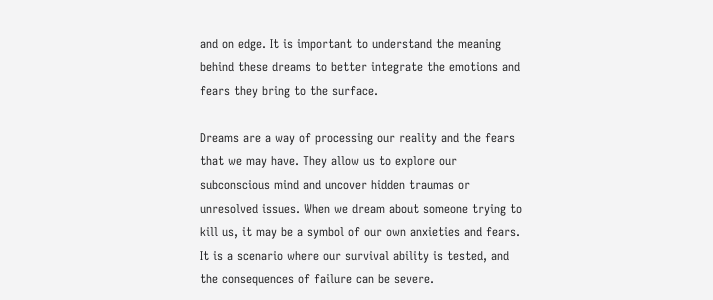and on edge. It is important to understand the meaning behind these dreams to better integrate the emotions and fears they bring to the surface.

Dreams are a way of processing our reality and the fears that we may have. They allow us to explore our subconscious mind and uncover hidden traumas or unresolved issues. When we dream about someone trying to kill us, it may be a symbol of our own anxieties and fears. It is a scenario where our survival ability is tested, and the consequences of failure can be severe.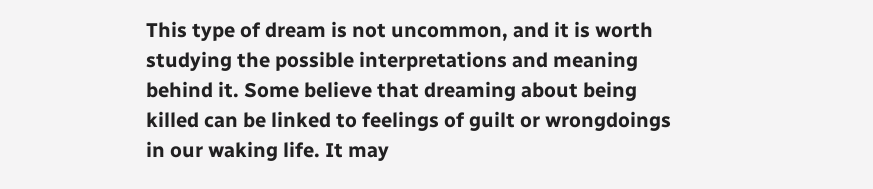This type of dream is not uncommon, and it is worth studying the possible interpretations and meaning behind it. Some believe that dreaming about being killed can be linked to feelings of guilt or wrongdoings in our waking life. It may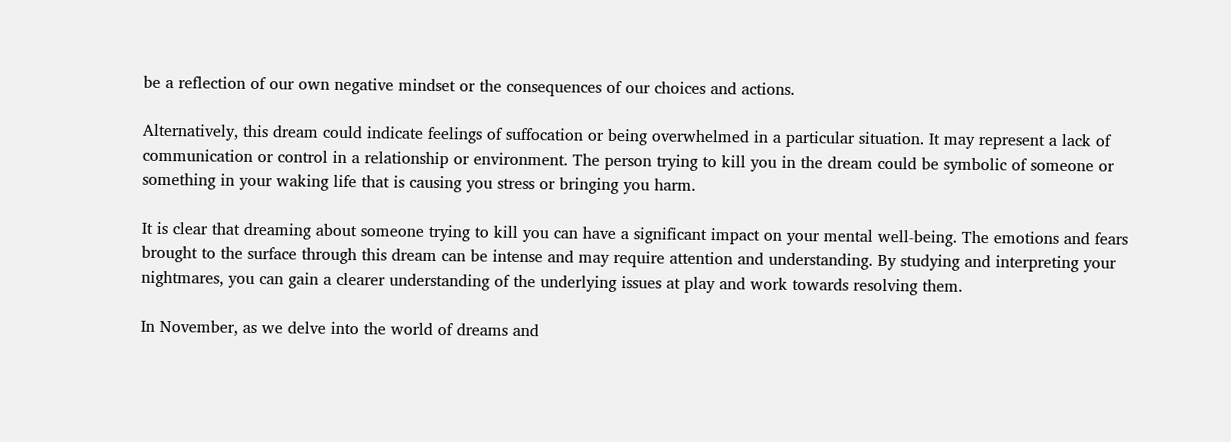be a reflection of our own negative mindset or the consequences of our choices and actions.

Alternatively, this dream could indicate feelings of suffocation or being overwhelmed in a particular situation. It may represent a lack of communication or control in a relationship or environment. The person trying to kill you in the dream could be symbolic of someone or something in your waking life that is causing you stress or bringing you harm.

It is clear that dreaming about someone trying to kill you can have a significant impact on your mental well-being. The emotions and fears brought to the surface through this dream can be intense and may require attention and understanding. By studying and interpreting your nightmares, you can gain a clearer understanding of the underlying issues at play and work towards resolving them.

In November, as we delve into the world of dreams and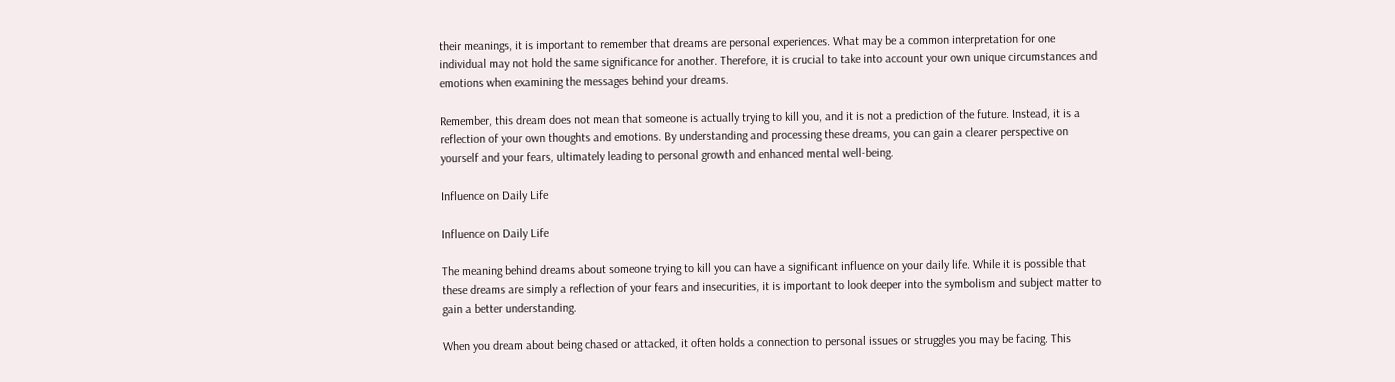their meanings, it is important to remember that dreams are personal experiences. What may be a common interpretation for one individual may not hold the same significance for another. Therefore, it is crucial to take into account your own unique circumstances and emotions when examining the messages behind your dreams.

Remember, this dream does not mean that someone is actually trying to kill you, and it is not a prediction of the future. Instead, it is a reflection of your own thoughts and emotions. By understanding and processing these dreams, you can gain a clearer perspective on yourself and your fears, ultimately leading to personal growth and enhanced mental well-being.

Influence on Daily Life

Influence on Daily Life

The meaning behind dreams about someone trying to kill you can have a significant influence on your daily life. While it is possible that these dreams are simply a reflection of your fears and insecurities, it is important to look deeper into the symbolism and subject matter to gain a better understanding.

When you dream about being chased or attacked, it often holds a connection to personal issues or struggles you may be facing. This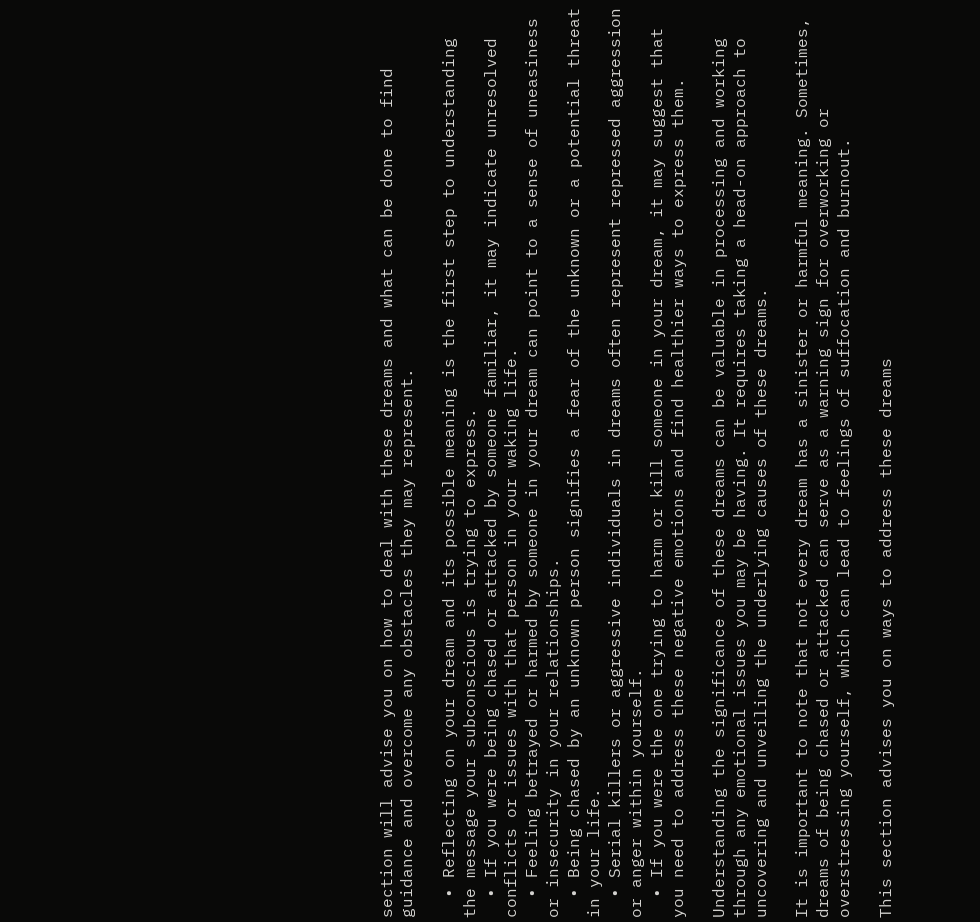section will advise you on how to deal with these dreams and what can be done to find guidance and overcome any obstacles they may represent.

  • Reflecting on your dream and its possible meaning is the first step to understanding the message your subconscious is trying to express.
  • If you were being chased or attacked by someone familiar, it may indicate unresolved conflicts or issues with that person in your waking life.
  • Feeling betrayed or harmed by someone in your dream can point to a sense of uneasiness or insecurity in your relationships.
  • Being chased by an unknown person signifies a fear of the unknown or a potential threat in your life.
  • Serial killers or aggressive individuals in dreams often represent repressed aggression or anger within yourself.
  • If you were the one trying to harm or kill someone in your dream, it may suggest that you need to address these negative emotions and find healthier ways to express them.

Understanding the significance of these dreams can be valuable in processing and working through any emotional issues you may be having. It requires taking a head-on approach to uncovering and unveiling the underlying causes of these dreams.

It is important to note that not every dream has a sinister or harmful meaning. Sometimes, dreams of being chased or attacked can serve as a warning sign for overworking or overstressing yourself, which can lead to feelings of suffocation and burnout.

This section advises you on ways to address these dreams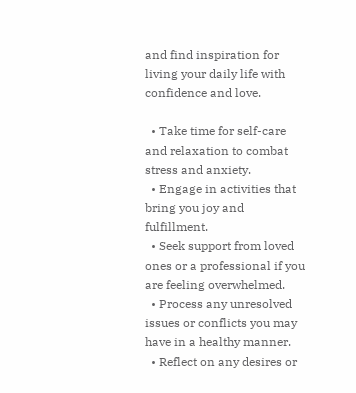and find inspiration for living your daily life with confidence and love.

  • Take time for self-care and relaxation to combat stress and anxiety.
  • Engage in activities that bring you joy and fulfillment.
  • Seek support from loved ones or a professional if you are feeling overwhelmed.
  • Process any unresolved issues or conflicts you may have in a healthy manner.
  • Reflect on any desires or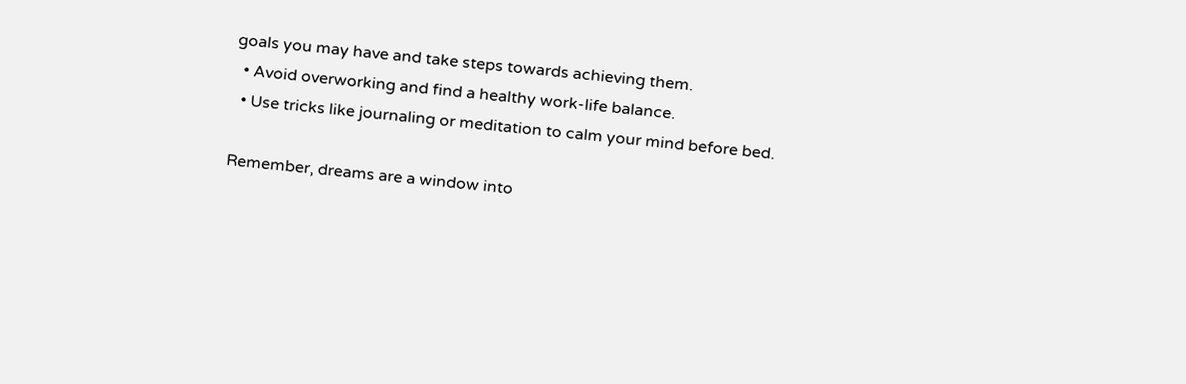goals you may have and take steps towards achieving them.
  • Avoid overworking and find a healthy work-life balance.
  • Use tricks like journaling or meditation to calm your mind before bed.

Remember, dreams are a window into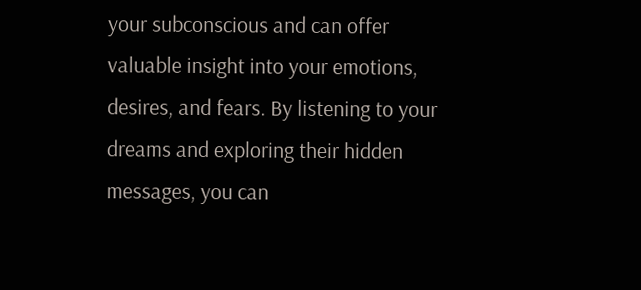your subconscious and can offer valuable insight into your emotions, desires, and fears. By listening to your dreams and exploring their hidden messages, you can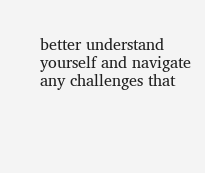better understand yourself and navigate any challenges that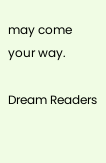may come your way.

Dream Readers